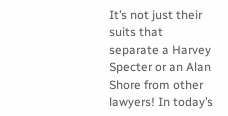It’s not just their suits that separate a Harvey Specter or an Alan Shore from other lawyers! In today’s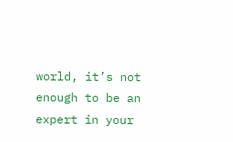world, it’s not enough to be an expert in your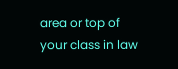area or top of your class in law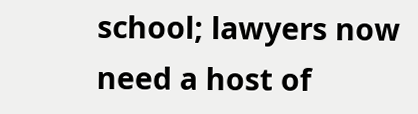school; lawyers now need a host of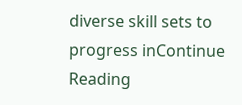diverse skill sets to progress inContinue Reading